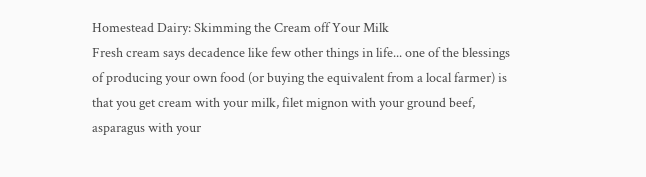Homestead Dairy: Skimming the Cream off Your Milk
Fresh cream says decadence like few other things in life... one of the blessings of producing your own food (or buying the equivalent from a local farmer) is that you get cream with your milk, filet mignon with your ground beef, asparagus with your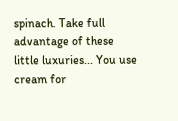spinach. Take full advantage of these little luxuries... You use cream for